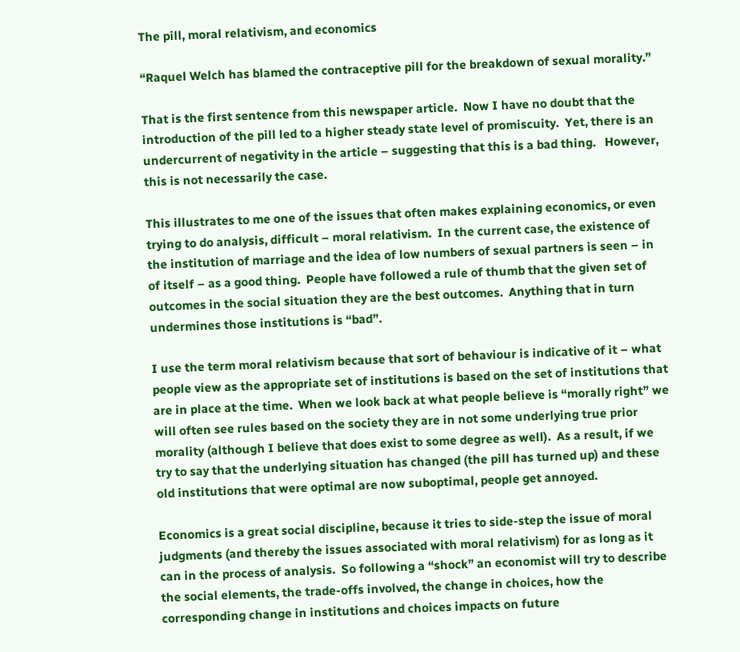The pill, moral relativism, and economics

“Raquel Welch has blamed the contraceptive pill for the breakdown of sexual morality.”

That is the first sentence from this newspaper article.  Now I have no doubt that the introduction of the pill led to a higher steady state level of promiscuity.  Yet, there is an undercurrent of negativity in the article – suggesting that this is a bad thing.   However, this is not necessarily the case.

This illustrates to me one of the issues that often makes explaining economics, or even trying to do analysis, difficult – moral relativism.  In the current case, the existence of the institution of marriage and the idea of low numbers of sexual partners is seen – in of itself – as a good thing.  People have followed a rule of thumb that the given set of outcomes in the social situation they are the best outcomes.  Anything that in turn undermines those institutions is “bad”.

I use the term moral relativism because that sort of behaviour is indicative of it – what people view as the appropriate set of institutions is based on the set of institutions that are in place at the time.  When we look back at what people believe is “morally right” we will often see rules based on the society they are in not some underlying true prior morality (although I believe that does exist to some degree as well).  As a result, if we try to say that the underlying situation has changed (the pill has turned up) and these old institutions that were optimal are now suboptimal, people get annoyed.

Economics is a great social discipline, because it tries to side-step the issue of moral judgments (and thereby the issues associated with moral relativism) for as long as it can in the process of analysis.  So following a “shock” an economist will try to describe the social elements, the trade-offs involved, the change in choices, how the corresponding change in institutions and choices impacts on future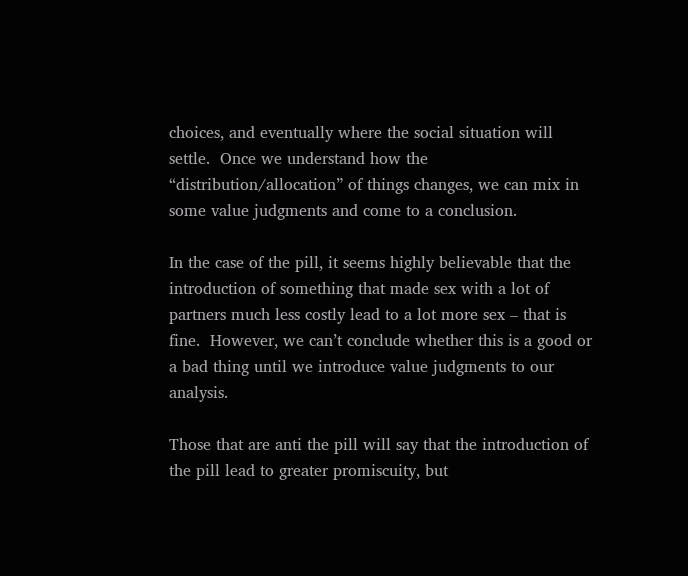choices, and eventually where the social situation will settle.  Once we understand how the “distribution/allocation” of things changes, we can mix in some value judgments and come to a conclusion.

In the case of the pill, it seems highly believable that the introduction of something that made sex with a lot of partners much less costly lead to a lot more sex – that is fine.  However, we can’t conclude whether this is a good or a bad thing until we introduce value judgments to our analysis.

Those that are anti the pill will say that the introduction of the pill lead to greater promiscuity, but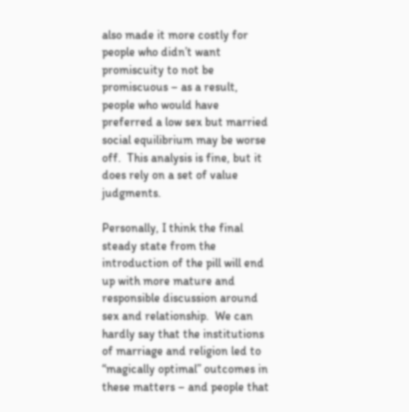also made it more costly for people who didn’t want promiscuity to not be promiscuous – as a result, people who would have preferred a low sex but married social equilibrium may be worse off.  This analysis is fine, but it does rely on a set of value judgments.

Personally, I think the final steady state from the introduction of the pill will end up with more mature and responsible discussion around sex and relationship.  We can hardly say that the institutions of marriage and religion led to “magically optimal” outcomes in these matters – and people that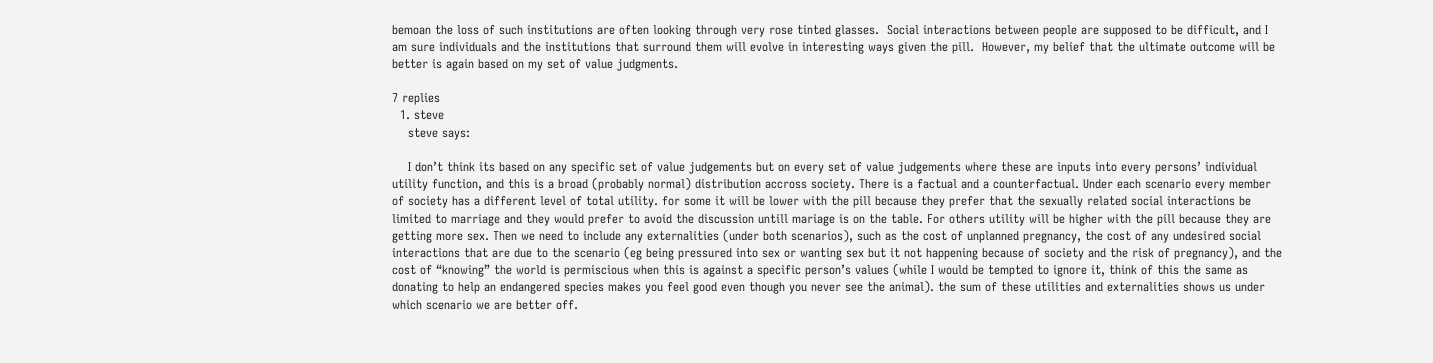bemoan the loss of such institutions are often looking through very rose tinted glasses.  Social interactions between people are supposed to be difficult, and I am sure individuals and the institutions that surround them will evolve in interesting ways given the pill.  However, my belief that the ultimate outcome will be better is again based on my set of value judgments.

7 replies
  1. steve
    steve says:

    I don’t think its based on any specific set of value judgements but on every set of value judgements where these are inputs into every persons’ individual utility function, and this is a broad (probably normal) distribution accross society. There is a factual and a counterfactual. Under each scenario every member of society has a different level of total utility. for some it will be lower with the pill because they prefer that the sexually related social interactions be limited to marriage and they would prefer to avoid the discussion untill mariage is on the table. For others utility will be higher with the pill because they are getting more sex. Then we need to include any externalities (under both scenarios), such as the cost of unplanned pregnancy, the cost of any undesired social interactions that are due to the scenario (eg being pressured into sex or wanting sex but it not happening because of society and the risk of pregnancy), and the cost of “knowing” the world is permiscious when this is against a specific person’s values (while I would be tempted to ignore it, think of this the same as donating to help an endangered species makes you feel good even though you never see the animal). the sum of these utilities and externalities shows us under which scenario we are better off.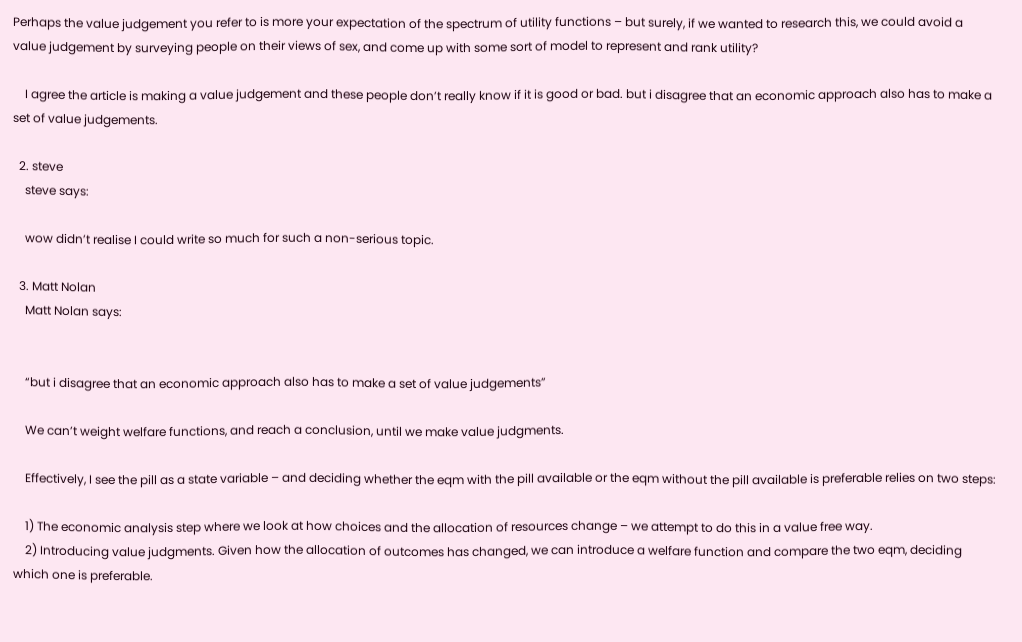Perhaps the value judgement you refer to is more your expectation of the spectrum of utility functions – but surely, if we wanted to research this, we could avoid a value judgement by surveying people on their views of sex, and come up with some sort of model to represent and rank utility?

    I agree the article is making a value judgement and these people don’t really know if it is good or bad. but i disagree that an economic approach also has to make a set of value judgements.

  2. steve
    steve says:

    wow didn’t realise I could write so much for such a non-serious topic.

  3. Matt Nolan
    Matt Nolan says:


    “but i disagree that an economic approach also has to make a set of value judgements”

    We can’t weight welfare functions, and reach a conclusion, until we make value judgments.

    Effectively, I see the pill as a state variable – and deciding whether the eqm with the pill available or the eqm without the pill available is preferable relies on two steps:

    1) The economic analysis step where we look at how choices and the allocation of resources change – we attempt to do this in a value free way.
    2) Introducing value judgments. Given how the allocation of outcomes has changed, we can introduce a welfare function and compare the two eqm, deciding which one is preferable.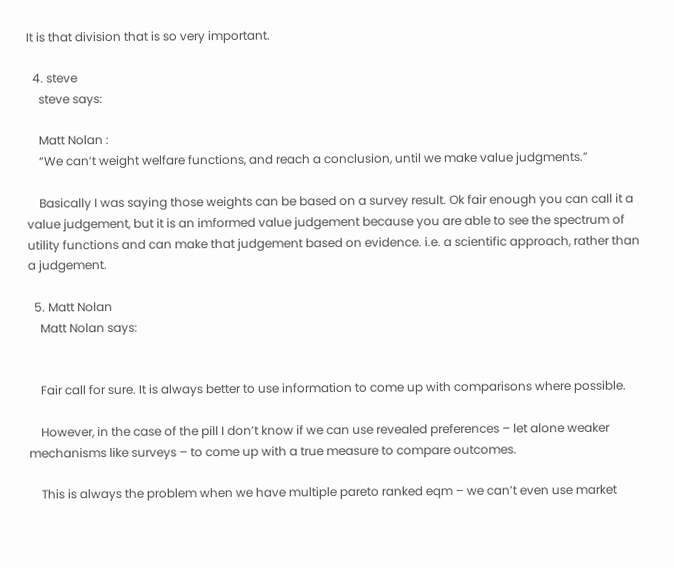It is that division that is so very important.

  4. steve
    steve says:

    Matt Nolan :
    “We can’t weight welfare functions, and reach a conclusion, until we make value judgments.”

    Basically I was saying those weights can be based on a survey result. Ok fair enough you can call it a value judgement, but it is an imformed value judgement because you are able to see the spectrum of utility functions and can make that judgement based on evidence. i.e. a scientific approach, rather than a judgement.

  5. Matt Nolan
    Matt Nolan says:


    Fair call for sure. It is always better to use information to come up with comparisons where possible.

    However, in the case of the pill I don’t know if we can use revealed preferences – let alone weaker mechanisms like surveys – to come up with a true measure to compare outcomes.

    This is always the problem when we have multiple pareto ranked eqm – we can’t even use market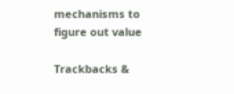mechanisms to figure out value

Trackbacks &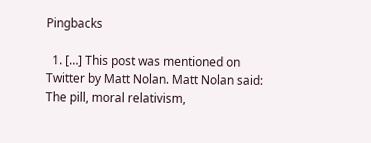Pingbacks

  1. […] This post was mentioned on Twitter by Matt Nolan. Matt Nolan said: The pill, moral relativism,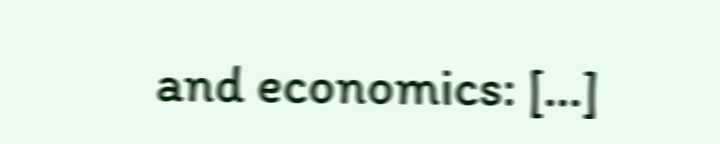and economics: […]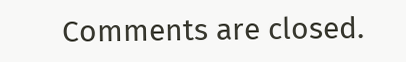Comments are closed.